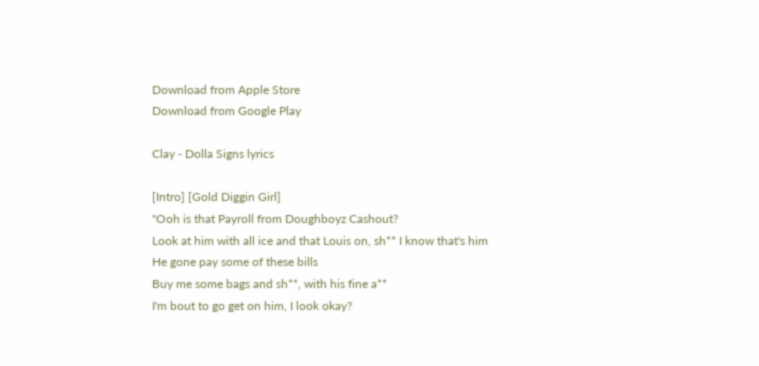Download from Apple Store
Download from Google Play

Clay - Dolla Signs lyrics

[Intro] [Gold Diggin Girl]
"Ooh is that Payroll from Doughboyz Cashout?
Look at him with all ice and that Louis on, sh** I know that's him
He gone pay some of these bills
Buy me some bags and sh**, with his fine a**
I'm bout to go get on him, I look okay?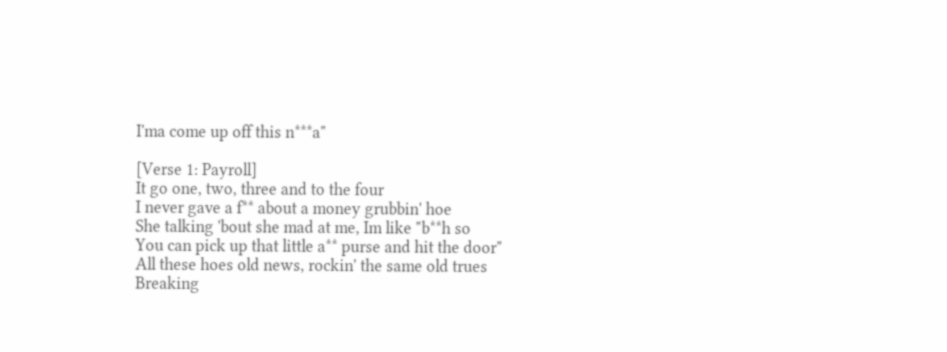I'ma come up off this n***a"

[Verse 1: Payroll]
It go one, two, three and to the four
I never gave a f** about a money grubbin' hoe
She talking 'bout she mad at me, Im like "b**h so
You can pick up that little a** purse and hit the door"
All these hoes old news, rockin' the same old trues
Breaking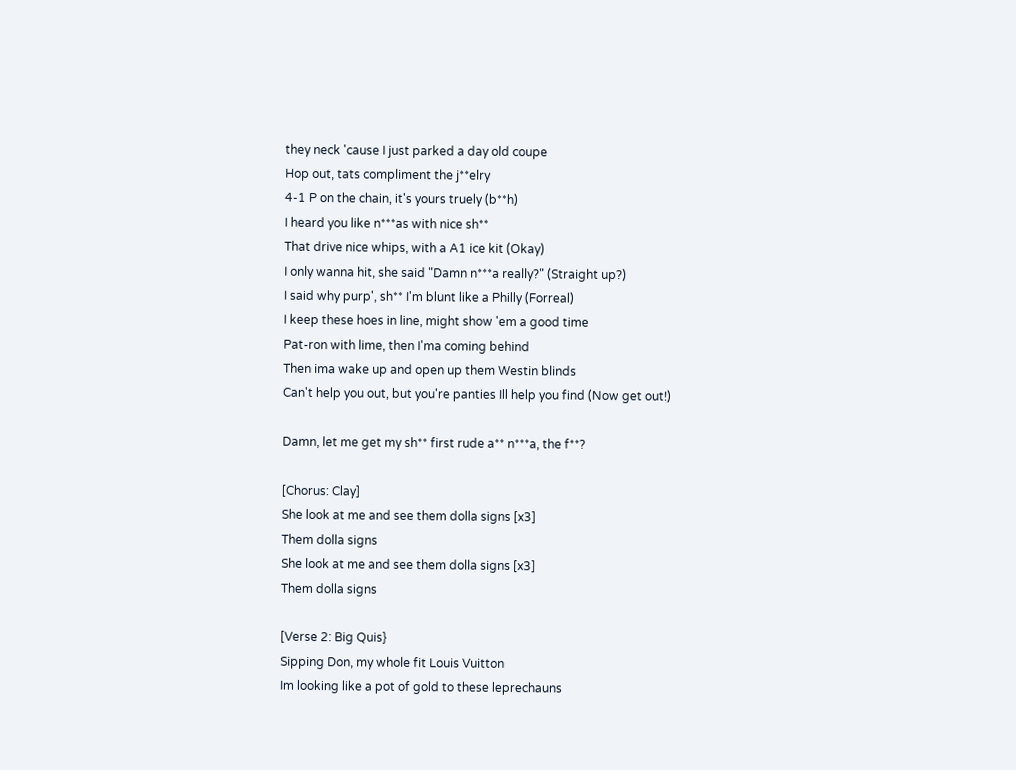they neck 'cause I just parked a day old coupe
Hop out, tats compliment the j**elry
4-1 P on the chain, it's yours truely (b**h)
I heard you like n***as with nice sh**
That drive nice whips, with a A1 ice kit (Okay)
I only wanna hit, she said "Damn n***a really?" (Straight up?)
I said why purp', sh** I'm blunt like a Philly (Forreal)
I keep these hoes in line, might show 'em a good time
Pat-ron with lime, then I'ma coming behind
Then ima wake up and open up them Westin blinds
Can't help you out, but you're panties Ill help you find (Now get out!)

Damn, let me get my sh** first rude a** n***a, the f**?

[Chorus: Clay]
She look at me and see them dolla signs [x3]
Them dolla signs
She look at me and see them dolla signs [x3]
Them dolla signs

[Verse 2: Big Quis}
Sipping Don, my whole fit Louis Vuitton
Im looking like a pot of gold to these leprechauns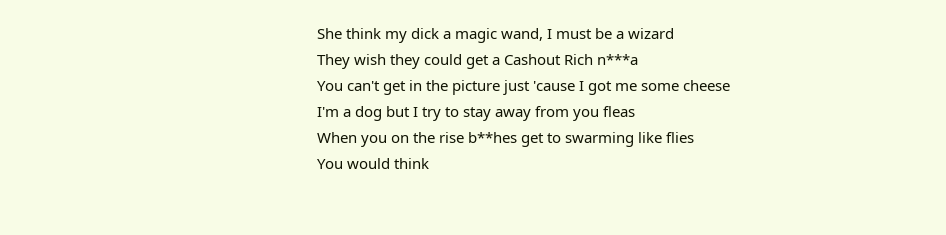She think my dick a magic wand, I must be a wizard
They wish they could get a Cashout Rich n***a
You can't get in the picture just 'cause I got me some cheese
I'm a dog but I try to stay away from you fleas
When you on the rise b**hes get to swarming like flies
You would think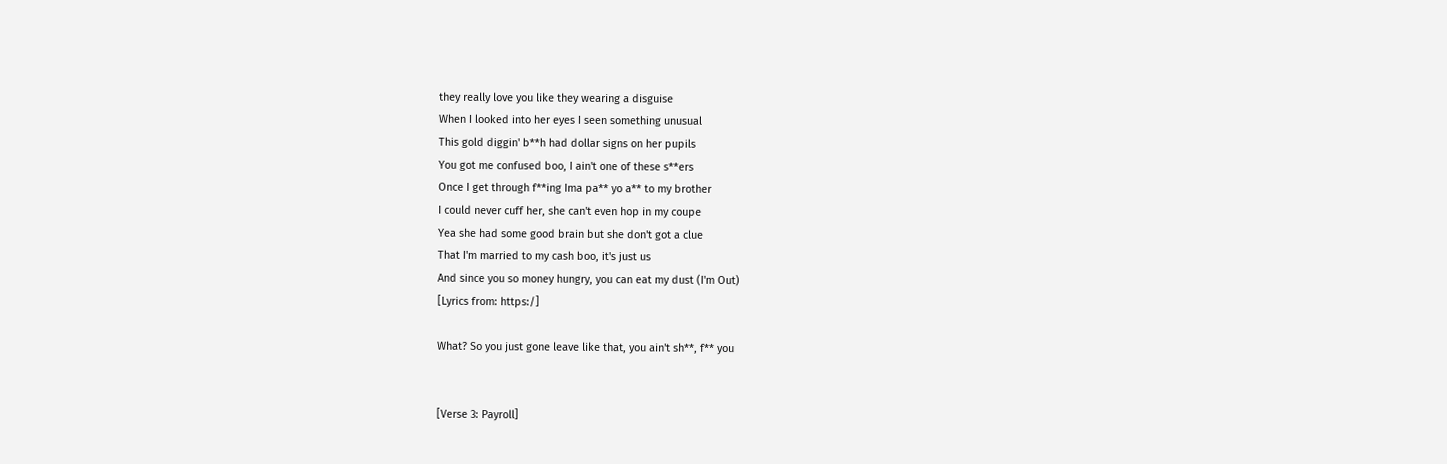they really love you like they wearing a disguise
When I looked into her eyes I seen something unusual
This gold diggin' b**h had dollar signs on her pupils
You got me confused boo, I ain't one of these s**ers
Once I get through f**ing Ima pa** yo a** to my brother
I could never cuff her, she can't even hop in my coupe
Yea she had some good brain but she don't got a clue
That I'm married to my cash boo, it's just us
And since you so money hungry, you can eat my dust (I'm Out)
[Lyrics from: https:/]

What? So you just gone leave like that, you ain't sh**, f** you


[Verse 3: Payroll]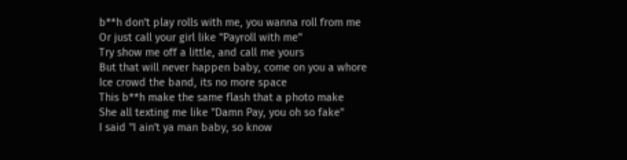b**h don't play rolls with me, you wanna roll from me
Or just call your girl like "Payroll with me"
Try show me off a little, and call me yours
But that will never happen baby, come on you a whore
Ice crowd the band, its no more space
This b**h make the same flash that a photo make
She all texting me like "Damn Pay, you oh so fake"
I said "I ain't ya man baby, so know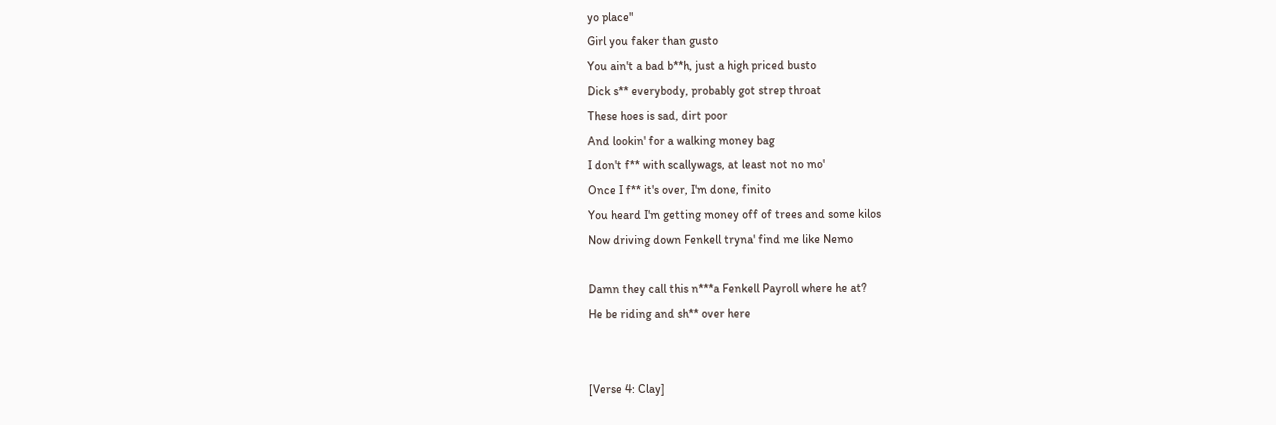yo place"
Girl you faker than gusto
You ain't a bad b**h, just a high priced busto
Dick s** everybody, probably got strep throat
These hoes is sad, dirt poor
And lookin' for a walking money bag
I don't f** with scallywags, at least not no mo'
Once I f** it's over, I'm done, finito
You heard I'm getting money off of trees and some kilos
Now driving down Fenkell tryna' find me like Nemo

Damn they call this n***a Fenkell Payroll where he at?
He be riding and sh** over here


[Verse 4: Clay]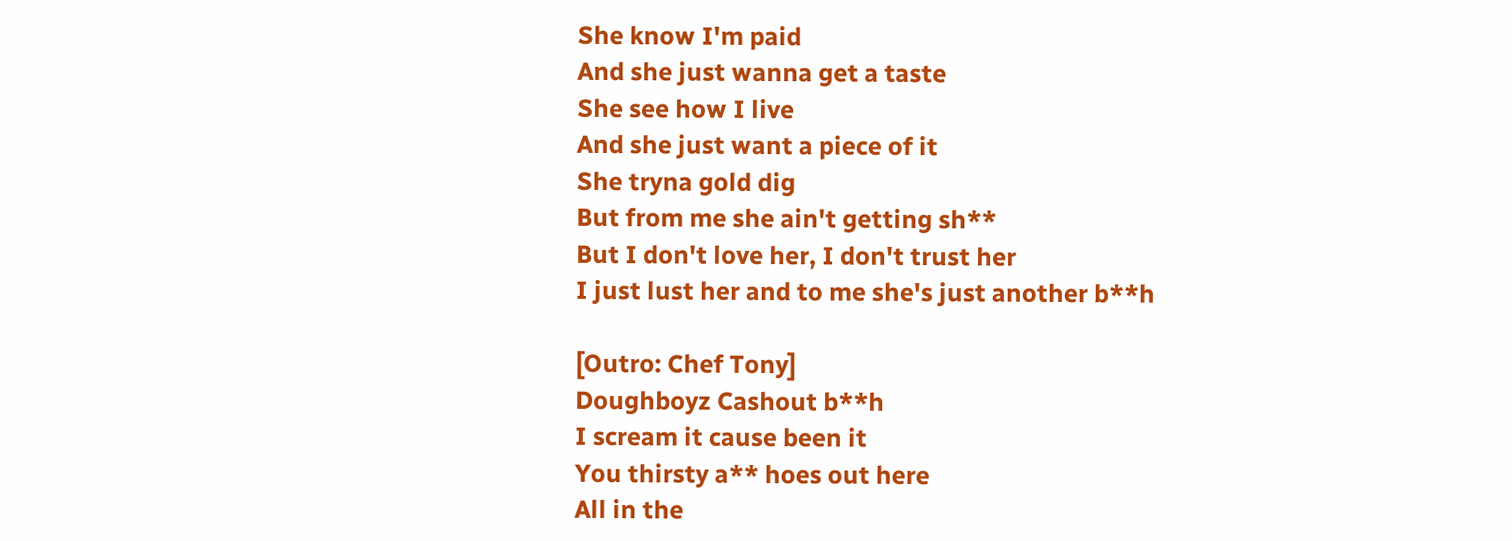She know I'm paid
And she just wanna get a taste
She see how I live
And she just want a piece of it
She tryna gold dig
But from me she ain't getting sh**
But I don't love her, I don't trust her
I just lust her and to me she's just another b**h

[Outro: Chef Tony]
Doughboyz Cashout b**h
I scream it cause been it
You thirsty a** hoes out here
All in the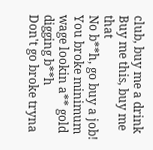club, buy me a drink
Buy me this, buy me that
No b**h, go buy a job!
You broke minimum wage lookin a** gold digging b**h
Don't go broke tryna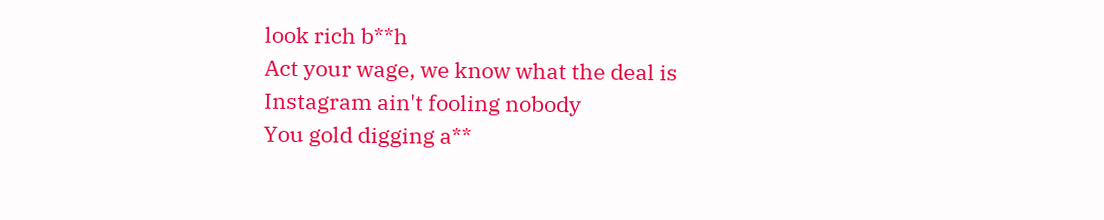look rich b**h
Act your wage, we know what the deal is
Instagram ain't fooling nobody
You gold digging a**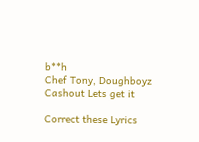b**h
Chef Tony, Doughboyz Cashout Lets get it

Correct these Lyrics